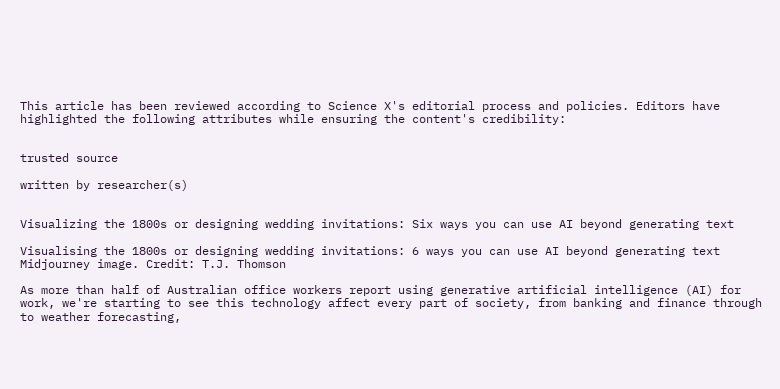This article has been reviewed according to Science X's editorial process and policies. Editors have highlighted the following attributes while ensuring the content's credibility:


trusted source

written by researcher(s)


Visualizing the 1800s or designing wedding invitations: Six ways you can use AI beyond generating text

Visualising the 1800s or designing wedding invitations: 6 ways you can use AI beyond generating text
Midjourney image. Credit: T.J. Thomson

As more than half of Australian office workers report using generative artificial intelligence (AI) for work, we're starting to see this technology affect every part of society, from banking and finance through to weather forecasting,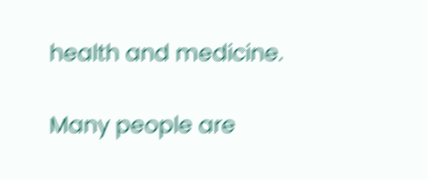health and medicine.

Many people are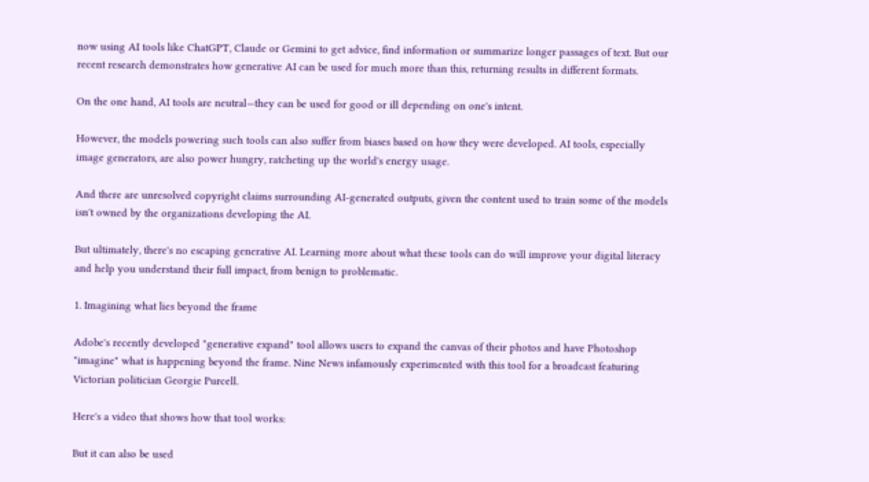now using AI tools like ChatGPT, Claude or Gemini to get advice, find information or summarize longer passages of text. But our recent research demonstrates how generative AI can be used for much more than this, returning results in different formats.

On the one hand, AI tools are neutral—they can be used for good or ill depending on one's intent.

However, the models powering such tools can also suffer from biases based on how they were developed. AI tools, especially image generators, are also power hungry, ratcheting up the world's energy usage.

And there are unresolved copyright claims surrounding AI-generated outputs, given the content used to train some of the models isn't owned by the organizations developing the AI.

But ultimately, there's no escaping generative AI. Learning more about what these tools can do will improve your digital literacy and help you understand their full impact, from benign to problematic.

1. Imagining what lies beyond the frame

Adobe's recently developed "generative expand" tool allows users to expand the canvas of their photos and have Photoshop "imagine" what is happening beyond the frame. Nine News infamously experimented with this tool for a broadcast featuring Victorian politician Georgie Purcell.

Here's a video that shows how that tool works:

But it can also be used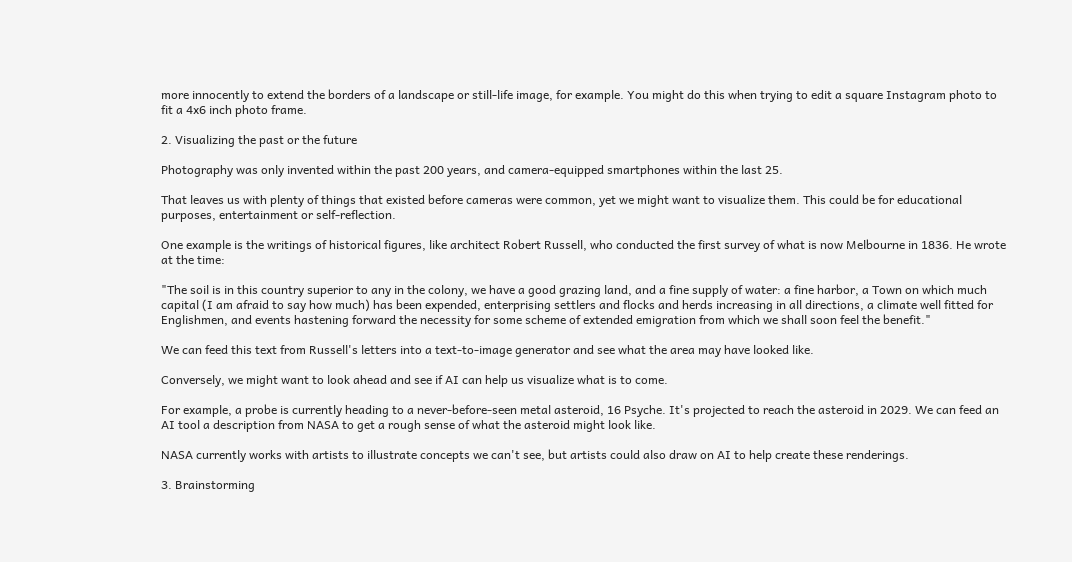more innocently to extend the borders of a landscape or still-life image, for example. You might do this when trying to edit a square Instagram photo to fit a 4x6 inch photo frame.

2. Visualizing the past or the future

Photography was only invented within the past 200 years, and camera-equipped smartphones within the last 25.

That leaves us with plenty of things that existed before cameras were common, yet we might want to visualize them. This could be for educational purposes, entertainment or self-reflection.

One example is the writings of historical figures, like architect Robert Russell, who conducted the first survey of what is now Melbourne in 1836. He wrote at the time:

"The soil is in this country superior to any in the colony, we have a good grazing land, and a fine supply of water: a fine harbor, a Town on which much capital (I am afraid to say how much) has been expended, enterprising settlers and flocks and herds increasing in all directions, a climate well fitted for Englishmen, and events hastening forward the necessity for some scheme of extended emigration from which we shall soon feel the benefit."

We can feed this text from Russell's letters into a text-to-image generator and see what the area may have looked like.

Conversely, we might want to look ahead and see if AI can help us visualize what is to come.

For example, a probe is currently heading to a never-before-seen metal asteroid, 16 Psyche. It's projected to reach the asteroid in 2029. We can feed an AI tool a description from NASA to get a rough sense of what the asteroid might look like.

NASA currently works with artists to illustrate concepts we can't see, but artists could also draw on AI to help create these renderings.

3. Brainstorming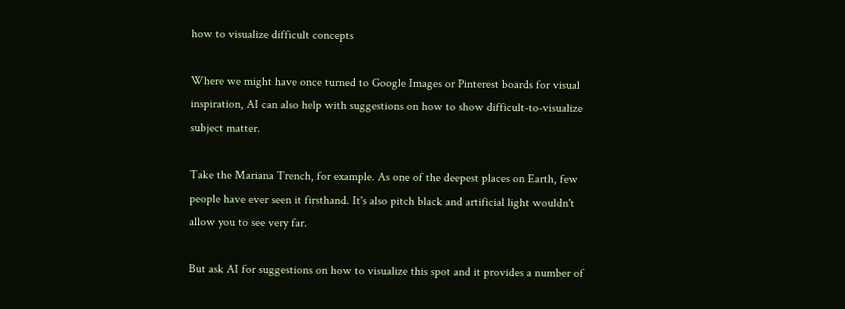how to visualize difficult concepts

Where we might have once turned to Google Images or Pinterest boards for visual inspiration, AI can also help with suggestions on how to show difficult-to-visualize subject matter.

Take the Mariana Trench, for example. As one of the deepest places on Earth, few people have ever seen it firsthand. It's also pitch black and artificial light wouldn't allow you to see very far.

But ask AI for suggestions on how to visualize this spot and it provides a number of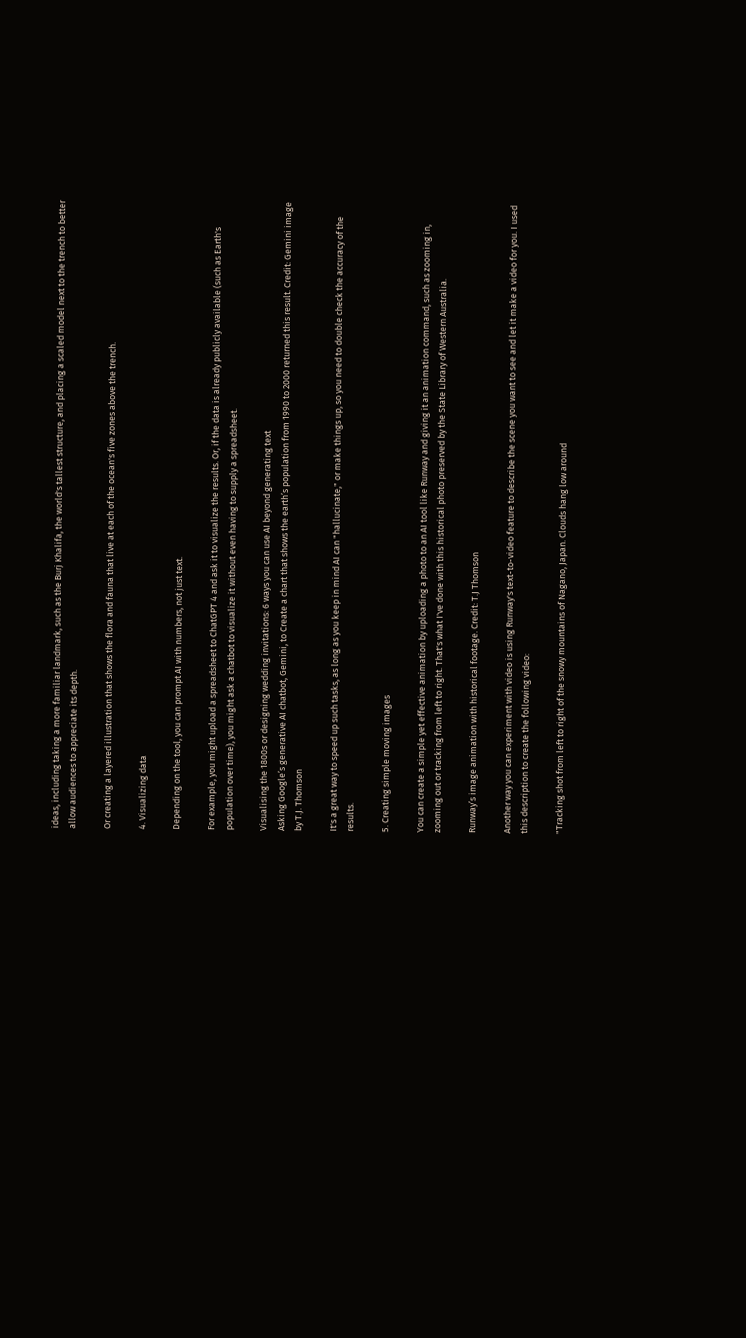ideas, including taking a more familiar landmark, such as the Burj Khalifa, the world's tallest structure, and placing a scaled model next to the trench to better allow audiences to appreciate its depth.

Or creating a layered illustration that shows the flora and fauna that live at each of the ocean's five zones above the trench.

4. Visualizing data

Depending on the tool, you can prompt AI with numbers, not just text.

For example, you might upload a spreadsheet to ChatGPT 4 and ask it to visualize the results. Or, if the data is already publicly available (such as Earth's population over time), you might ask a chatbot to visualize it without even having to supply a spreadsheet.

Visualising the 1800s or designing wedding invitations: 6 ways you can use AI beyond generating text
Asking Google’s generative AI chatbot, Gemini, to Create a chart that shows the earth’s population from 1990 to 2000 returned this result. Credit: Gemini image by T.J. Thomson

It's a great way to speed up such tasks, as long as you keep in mind AI can "hallucinate," or make things up, so you need to double check the accuracy of the results.

5. Creating simple moving images

You can create a simple yet effective animation by uploading a photo to an AI tool like Runway and giving it an animation command, such as zooming in, zooming out or tracking from left to right. That's what I've done with this historical photo preserved by the State Library of Western Australia.

Runway’s image animation with historical footage. Credit: T.J Thomson

Another way you can experiment with video is using Runway's text-to-video feature to describe the scene you want to see and let it make a video for you. I used this description to create the following video:

"Tracking shot from left to right of the snowy mountains of Nagano, Japan. Clouds hang low around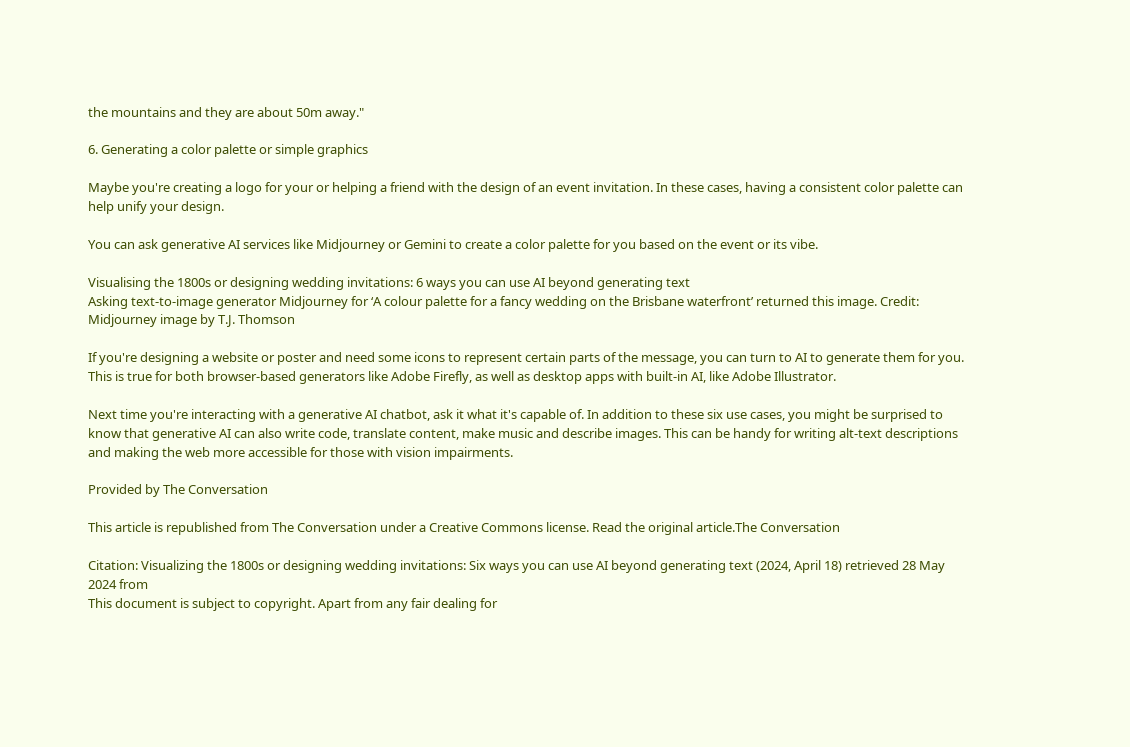the mountains and they are about 50m away."

6. Generating a color palette or simple graphics

Maybe you're creating a logo for your or helping a friend with the design of an event invitation. In these cases, having a consistent color palette can help unify your design.

You can ask generative AI services like Midjourney or Gemini to create a color palette for you based on the event or its vibe.

Visualising the 1800s or designing wedding invitations: 6 ways you can use AI beyond generating text
Asking text-to-image generator Midjourney for ‘A colour palette for a fancy wedding on the Brisbane waterfront’ returned this image. Credit: Midjourney image by T.J. Thomson

If you're designing a website or poster and need some icons to represent certain parts of the message, you can turn to AI to generate them for you. This is true for both browser-based generators like Adobe Firefly, as well as desktop apps with built-in AI, like Adobe Illustrator.

Next time you're interacting with a generative AI chatbot, ask it what it's capable of. In addition to these six use cases, you might be surprised to know that generative AI can also write code, translate content, make music and describe images. This can be handy for writing alt-text descriptions and making the web more accessible for those with vision impairments.

Provided by The Conversation

This article is republished from The Conversation under a Creative Commons license. Read the original article.The Conversation

Citation: Visualizing the 1800s or designing wedding invitations: Six ways you can use AI beyond generating text (2024, April 18) retrieved 28 May 2024 from
This document is subject to copyright. Apart from any fair dealing for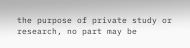the purpose of private study or research, no part may be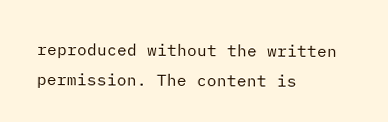reproduced without the written permission. The content is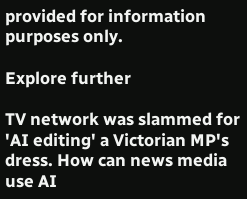provided for information purposes only.

Explore further

TV network was slammed for 'AI editing' a Victorian MP's dress. How can news media use AI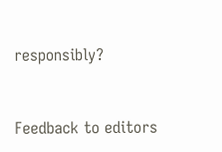responsibly?


Feedback to editors